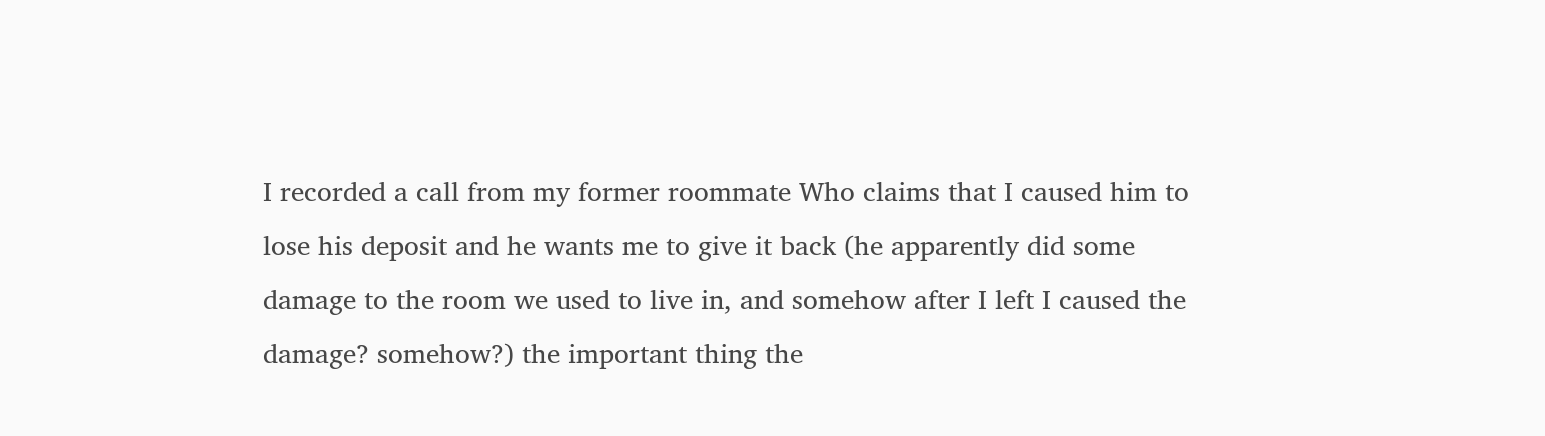I recorded a call from my former roommate Who claims that I caused him to lose his deposit and he wants me to give it back (he apparently did some damage to the room we used to live in, and somehow after I left I caused the damage? somehow?) the important thing the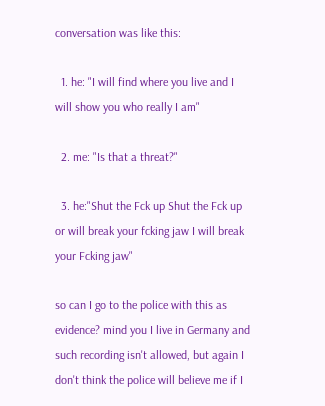conversation was like this:

  1. he: "I will find where you live and I will show you who really I am"

  2. me: "Is that a threat?"

  3. he:"Shut the Fck up Shut the Fck up or will break your fcking jaw I will break your Fcking jaw"

so can I go to the police with this as evidence? mind you I live in Germany and such recording isn't allowed, but again I don't think the police will believe me if I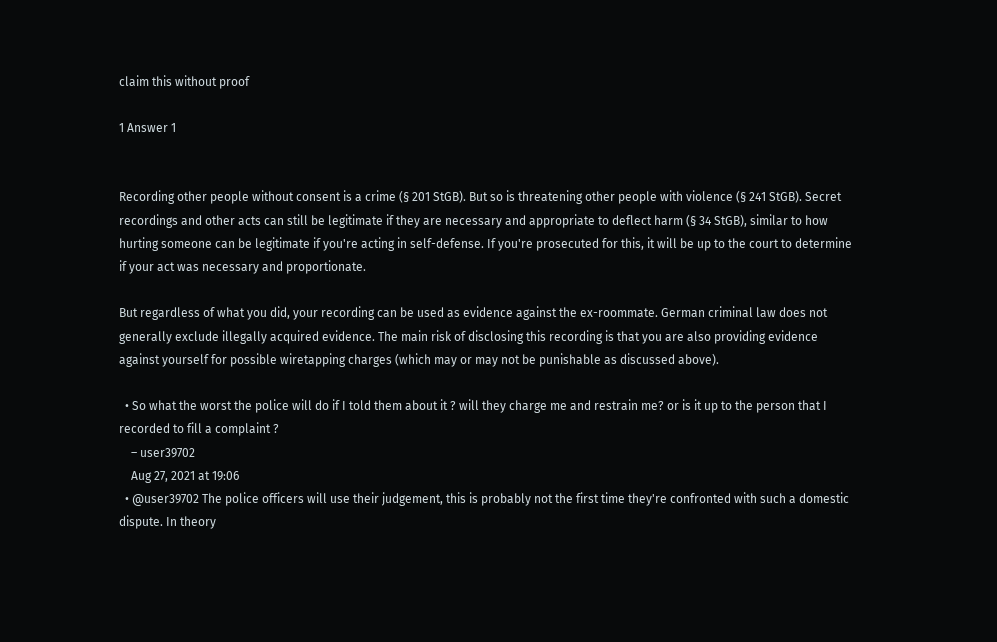claim this without proof

1 Answer 1


Recording other people without consent is a crime (§ 201 StGB). But so is threatening other people with violence (§ 241 StGB). Secret recordings and other acts can still be legitimate if they are necessary and appropriate to deflect harm (§ 34 StGB), similar to how hurting someone can be legitimate if you're acting in self-defense. If you're prosecuted for this, it will be up to the court to determine if your act was necessary and proportionate.

But regardless of what you did, your recording can be used as evidence against the ex-roommate. German criminal law does not generally exclude illegally acquired evidence. The main risk of disclosing this recording is that you are also providing evidence against yourself for possible wiretapping charges (which may or may not be punishable as discussed above).

  • So what the worst the police will do if I told them about it ? will they charge me and restrain me? or is it up to the person that I recorded to fill a complaint ?
    – user39702
    Aug 27, 2021 at 19:06
  • @user39702 The police officers will use their judgement, this is probably not the first time they're confronted with such a domestic dispute. In theory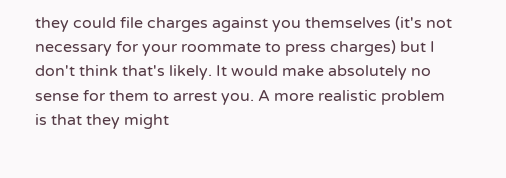they could file charges against you themselves (it's not necessary for your roommate to press charges) but I don't think that's likely. It would make absolutely no sense for them to arrest you. A more realistic problem is that they might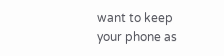want to keep your phone as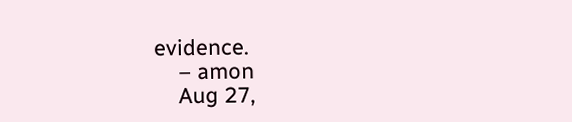evidence.
    – amon
    Aug 27,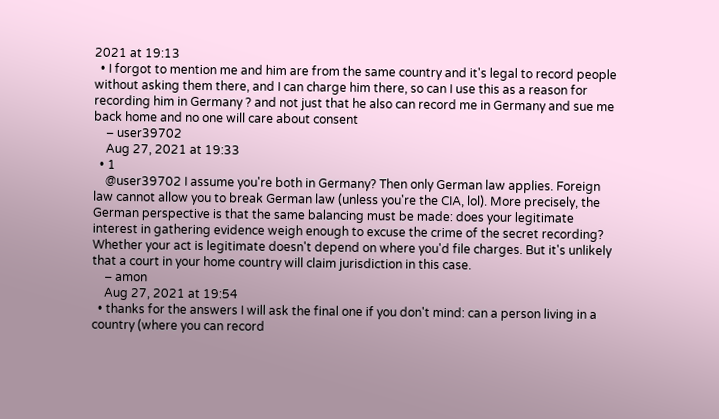2021 at 19:13
  • I forgot to mention me and him are from the same country and it's legal to record people without asking them there, and I can charge him there, so can I use this as a reason for recording him in Germany ? and not just that he also can record me in Germany and sue me back home and no one will care about consent
    – user39702
    Aug 27, 2021 at 19:33
  • 1
    @user39702 I assume you're both in Germany? Then only German law applies. Foreign law cannot allow you to break German law (unless you're the CIA, lol). More precisely, the German perspective is that the same balancing must be made: does your legitimate interest in gathering evidence weigh enough to excuse the crime of the secret recording? Whether your act is legitimate doesn't depend on where you'd file charges. But it's unlikely that a court in your home country will claim jurisdiction in this case.
    – amon
    Aug 27, 2021 at 19:54
  • thanks for the answers I will ask the final one if you don't mind: can a person living in a country (where you can record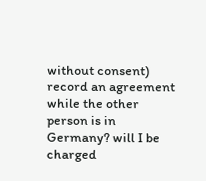without consent) record an agreement while the other person is in Germany? will I be charged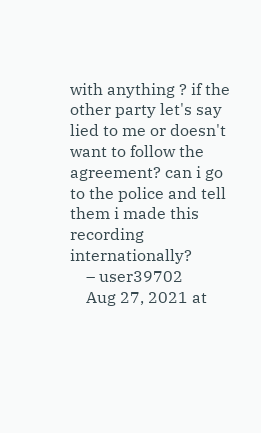with anything ? if the other party let's say lied to me or doesn't want to follow the agreement? can i go to the police and tell them i made this recording internationally?
    – user39702
    Aug 27, 2021 at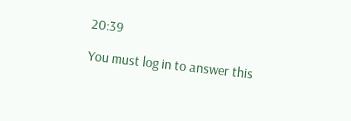20:39

You must log in to answer this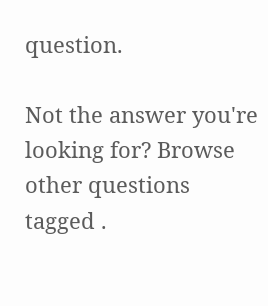question.

Not the answer you're looking for? Browse other questions tagged .